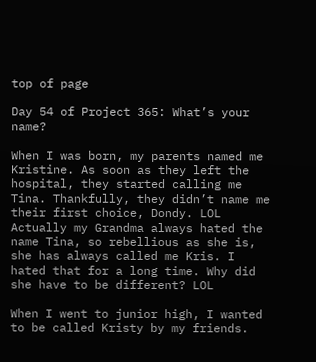top of page

Day 54 of Project 365: What’s your name?

When I was born, my parents named me Kristine. As soon as they left the hospital, they started calling me Tina. Thankfully, they didn’t name me their first choice, Dondy. LOL  Actually my Grandma always hated the name Tina, so rebellious as she is, she has always called me Kris. I hated that for a long time. Why did she have to be different? LOL

When I went to junior high, I wanted to be called Kristy by my friends.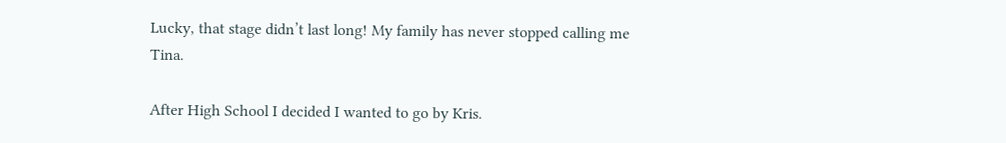Lucky, that stage didn’t last long! My family has never stopped calling me Tina.

After High School I decided I wanted to go by Kris.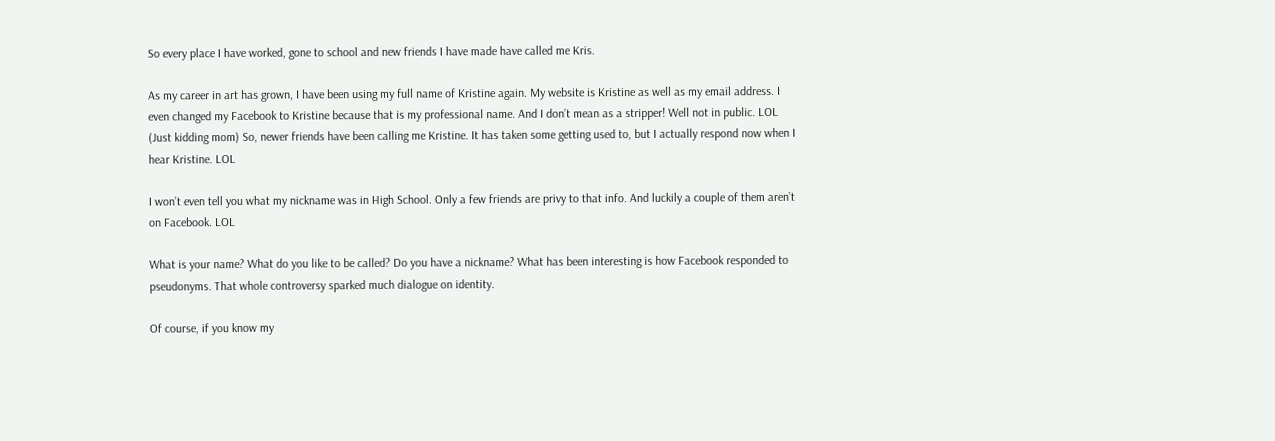So every place I have worked, gone to school and new friends I have made have called me Kris.

As my career in art has grown, I have been using my full name of Kristine again. My website is Kristine as well as my email address. I even changed my Facebook to Kristine because that is my professional name. And I don’t mean as a stripper! Well not in public. LOL  (Just kidding mom) So, newer friends have been calling me Kristine. It has taken some getting used to, but I actually respond now when I hear Kristine. LOL

I won’t even tell you what my nickname was in High School. Only a few friends are privy to that info. And luckily a couple of them aren’t on Facebook. LOL

What is your name? What do you like to be called? Do you have a nickname? What has been interesting is how Facebook responded to pseudonyms. That whole controversy sparked much dialogue on identity.

Of course, if you know my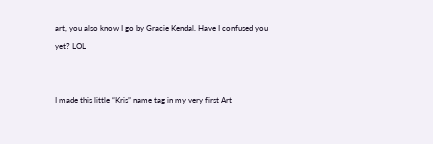art, you also know I go by Gracie Kendal. Have I confused you yet? LOL


I made this little “Kris” name tag in my very first Art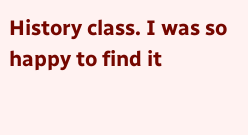History class. I was so happy to find it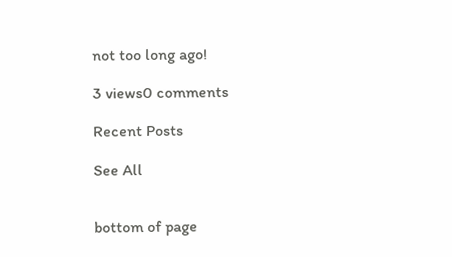not too long ago!

3 views0 comments

Recent Posts

See All


bottom of page